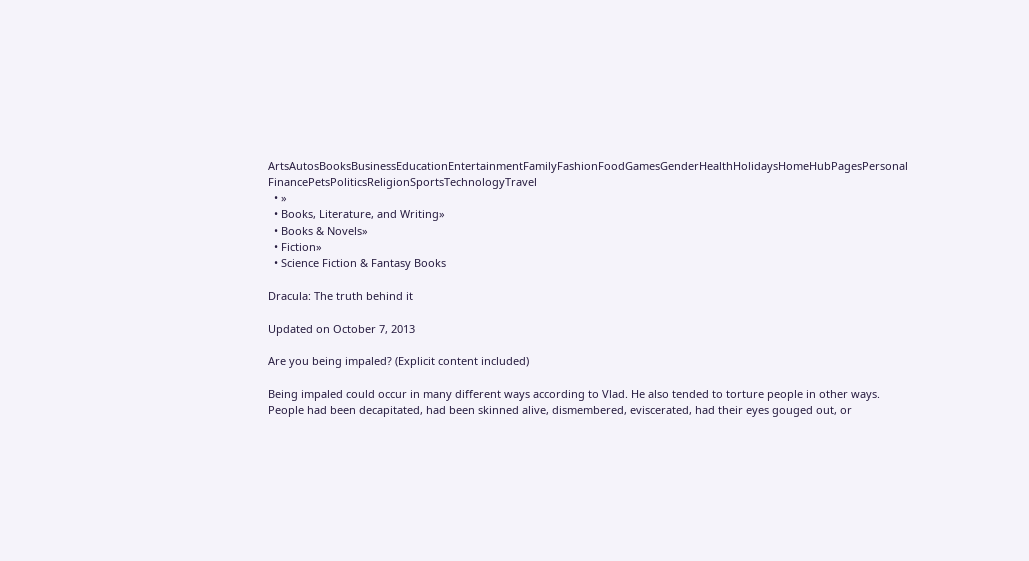ArtsAutosBooksBusinessEducationEntertainmentFamilyFashionFoodGamesGenderHealthHolidaysHomeHubPagesPersonal FinancePetsPoliticsReligionSportsTechnologyTravel
  • »
  • Books, Literature, and Writing»
  • Books & Novels»
  • Fiction»
  • Science Fiction & Fantasy Books

Dracula: The truth behind it

Updated on October 7, 2013

Are you being impaled? (Explicit content included)

Being impaled could occur in many different ways according to Vlad. He also tended to torture people in other ways. People had been decapitated, had been skinned alive, dismembered, eviscerated, had their eyes gouged out, or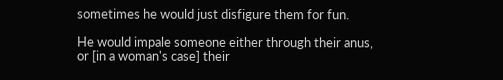sometimes he would just disfigure them for fun.

He would impale someone either through their anus, or [in a woman's case] their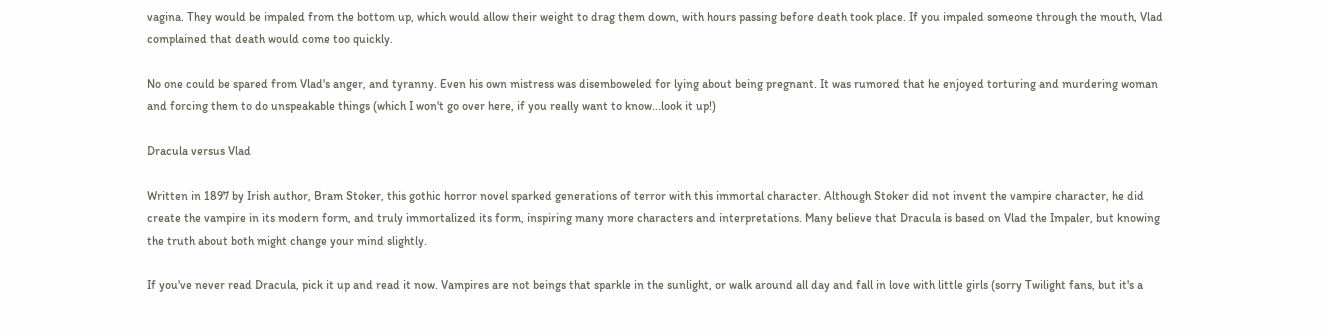vagina. They would be impaled from the bottom up, which would allow their weight to drag them down, with hours passing before death took place. If you impaled someone through the mouth, Vlad complained that death would come too quickly.

No one could be spared from Vlad's anger, and tyranny. Even his own mistress was disemboweled for lying about being pregnant. It was rumored that he enjoyed torturing and murdering woman and forcing them to do unspeakable things (which I won't go over here, if you really want to know...look it up!)

Dracula versus Vlad

Written in 1897 by Irish author, Bram Stoker, this gothic horror novel sparked generations of terror with this immortal character. Although Stoker did not invent the vampire character, he did create the vampire in its modern form, and truly immortalized its form, inspiring many more characters and interpretations. Many believe that Dracula is based on Vlad the Impaler, but knowing the truth about both might change your mind slightly.

If you've never read Dracula, pick it up and read it now. Vampires are not beings that sparkle in the sunlight, or walk around all day and fall in love with little girls (sorry Twilight fans, but it's a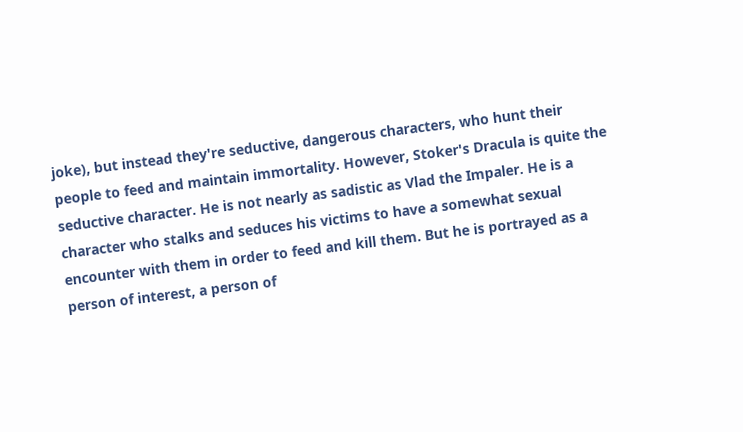joke), but instead they're seductive, dangerous characters, who hunt their people to feed and maintain immortality. However, Stoker's Dracula is quite the seductive character. He is not nearly as sadistic as Vlad the Impaler. He is a character who stalks and seduces his victims to have a somewhat sexual encounter with them in order to feed and kill them. But he is portrayed as a person of interest, a person of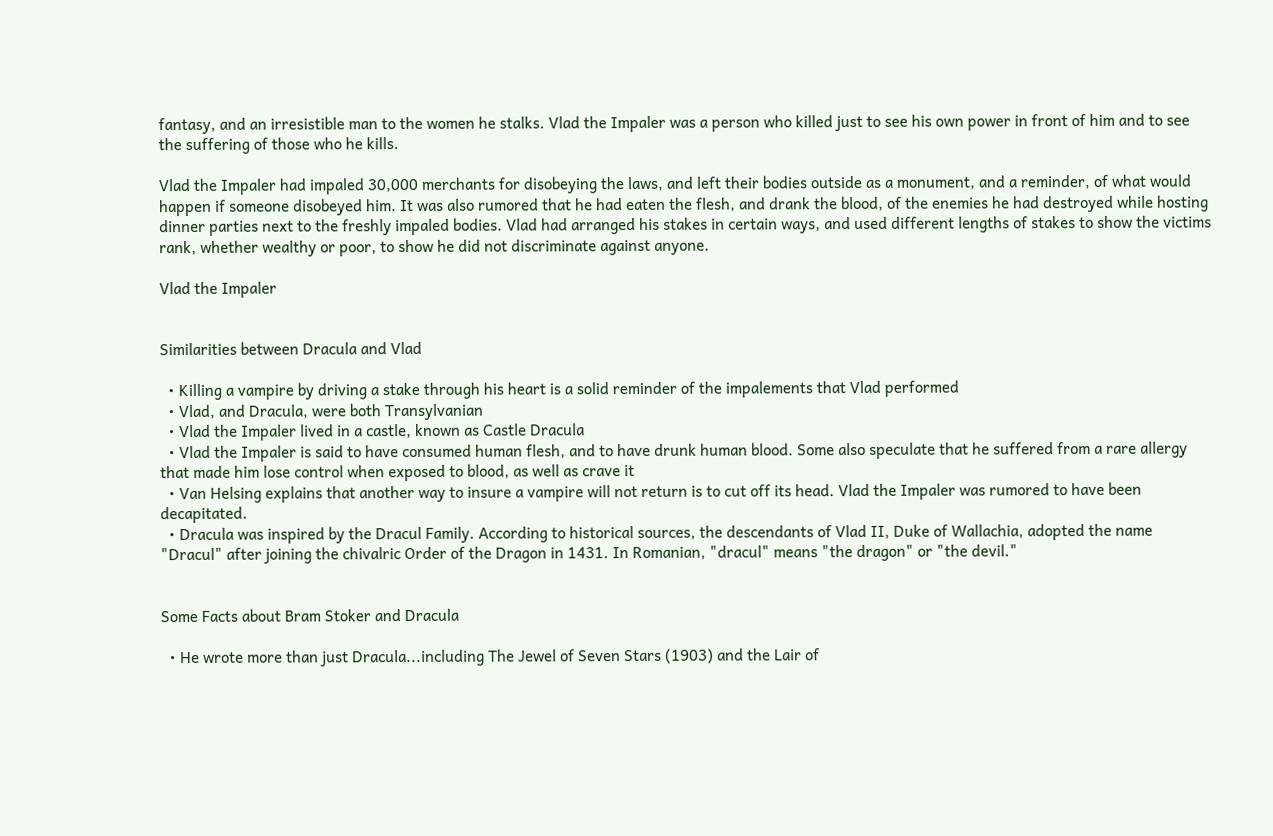fantasy, and an irresistible man to the women he stalks. Vlad the Impaler was a person who killed just to see his own power in front of him and to see the suffering of those who he kills.

Vlad the Impaler had impaled 30,000 merchants for disobeying the laws, and left their bodies outside as a monument, and a reminder, of what would happen if someone disobeyed him. It was also rumored that he had eaten the flesh, and drank the blood, of the enemies he had destroyed while hosting dinner parties next to the freshly impaled bodies. Vlad had arranged his stakes in certain ways, and used different lengths of stakes to show the victims rank, whether wealthy or poor, to show he did not discriminate against anyone.

Vlad the Impaler


Similarities between Dracula and Vlad

  • Killing a vampire by driving a stake through his heart is a solid reminder of the impalements that Vlad performed
  • Vlad, and Dracula, were both Transylvanian
  • Vlad the Impaler lived in a castle, known as Castle Dracula
  • Vlad the Impaler is said to have consumed human flesh, and to have drunk human blood. Some also speculate that he suffered from a rare allergy that made him lose control when exposed to blood, as well as crave it
  • Van Helsing explains that another way to insure a vampire will not return is to cut off its head. Vlad the Impaler was rumored to have been decapitated.
  • Dracula was inspired by the Dracul Family. According to historical sources, the descendants of Vlad II, Duke of Wallachia, adopted the name "Dracul" after joining the chivalric Order of the Dragon in 1431. In Romanian, "dracul" means "the dragon" or "the devil."


Some Facts about Bram Stoker and Dracula

  • He wrote more than just Dracula...including The Jewel of Seven Stars (1903) and the Lair of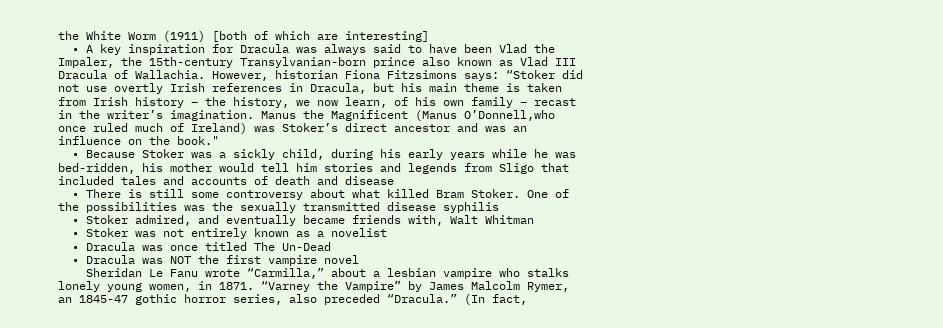the White Worm (1911) [both of which are interesting]
  • A key inspiration for Dracula was always said to have been Vlad the Impaler, the 15th-century Transylvanian-born prince also known as Vlad III Dracula of Wallachia. However, historian Fiona Fitzsimons says: “Stoker did not use overtly Irish references in Dracula, but his main theme is taken from Irish history – the history, we now learn, of his own family – recast in the writer’s imagination. Manus the Magnificent (Manus O’Donnell,who once ruled much of Ireland) was Stoker’s direct ancestor and was an influence on the book."
  • Because Stoker was a sickly child, during his early years while he was bed-ridden, his mother would tell him stories and legends from Sligo that included tales and accounts of death and disease
  • There is still some controversy about what killed Bram Stoker. One of the possibilities was the sexually transmitted disease syphilis
  • Stoker admired, and eventually became friends with, Walt Whitman
  • Stoker was not entirely known as a novelist
  • Dracula was once titled The Un-Dead
  • Dracula was NOT the first vampire novel
    Sheridan Le Fanu wrote “Carmilla,” about a lesbian vampire who stalks lonely young women, in 1871. “Varney the Vampire” by James Malcolm Rymer, an 1845-47 gothic horror series, also preceded “Dracula.” (In fact,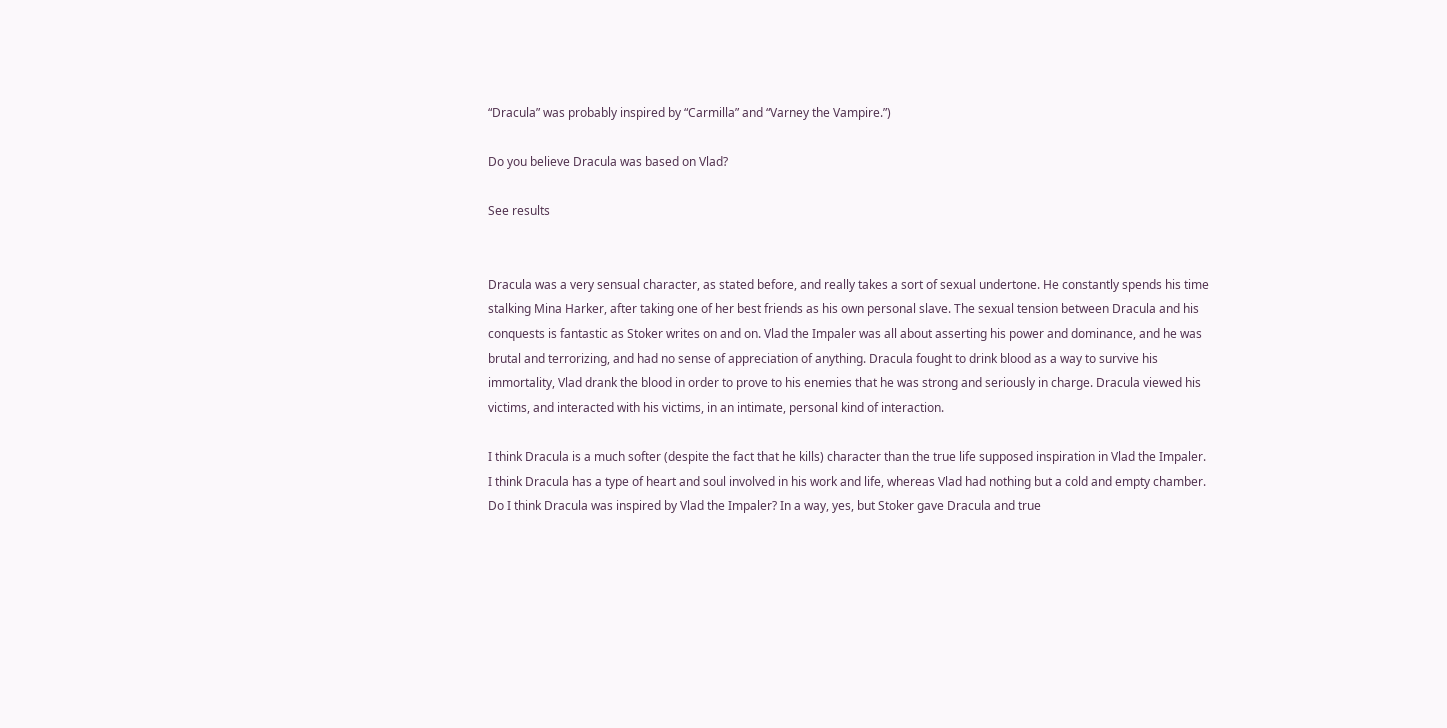“Dracula” was probably inspired by “Carmilla” and “Varney the Vampire.”)

Do you believe Dracula was based on Vlad?

See results


Dracula was a very sensual character, as stated before, and really takes a sort of sexual undertone. He constantly spends his time stalking Mina Harker, after taking one of her best friends as his own personal slave. The sexual tension between Dracula and his conquests is fantastic as Stoker writes on and on. Vlad the Impaler was all about asserting his power and dominance, and he was brutal and terrorizing, and had no sense of appreciation of anything. Dracula fought to drink blood as a way to survive his immortality, Vlad drank the blood in order to prove to his enemies that he was strong and seriously in charge. Dracula viewed his victims, and interacted with his victims, in an intimate, personal kind of interaction.

I think Dracula is a much softer (despite the fact that he kills) character than the true life supposed inspiration in Vlad the Impaler. I think Dracula has a type of heart and soul involved in his work and life, whereas Vlad had nothing but a cold and empty chamber. Do I think Dracula was inspired by Vlad the Impaler? In a way, yes, but Stoker gave Dracula and true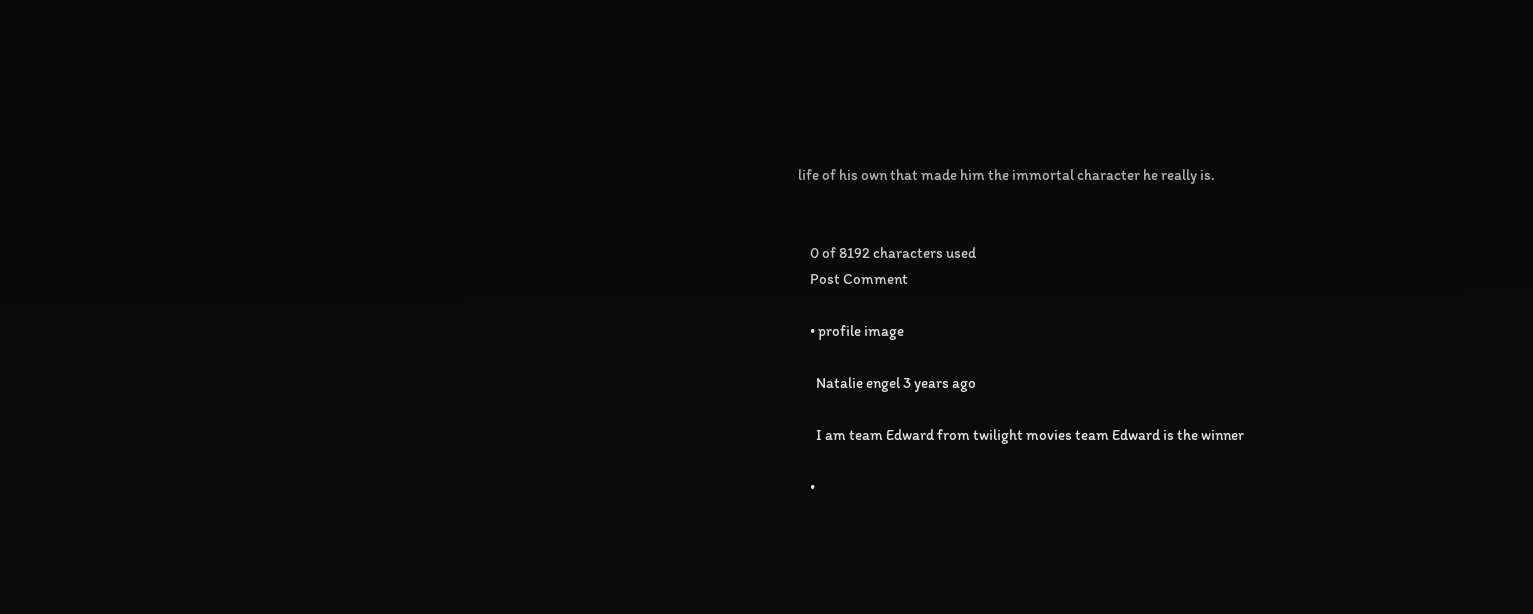life of his own that made him the immortal character he really is.


    0 of 8192 characters used
    Post Comment

    • profile image

      Natalie engel 3 years ago

      I am team Edward from twilight movies team Edward is the winner

    •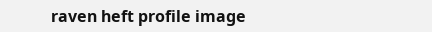raven heft profile image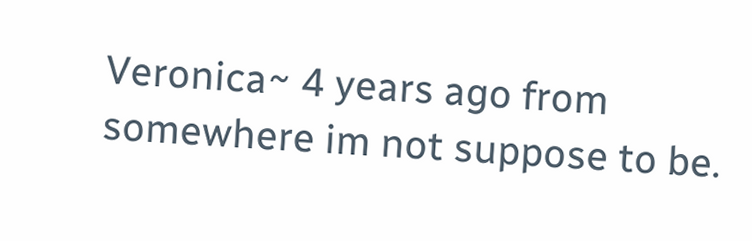Veronica~ 4 years ago from somewhere im not suppose to be.